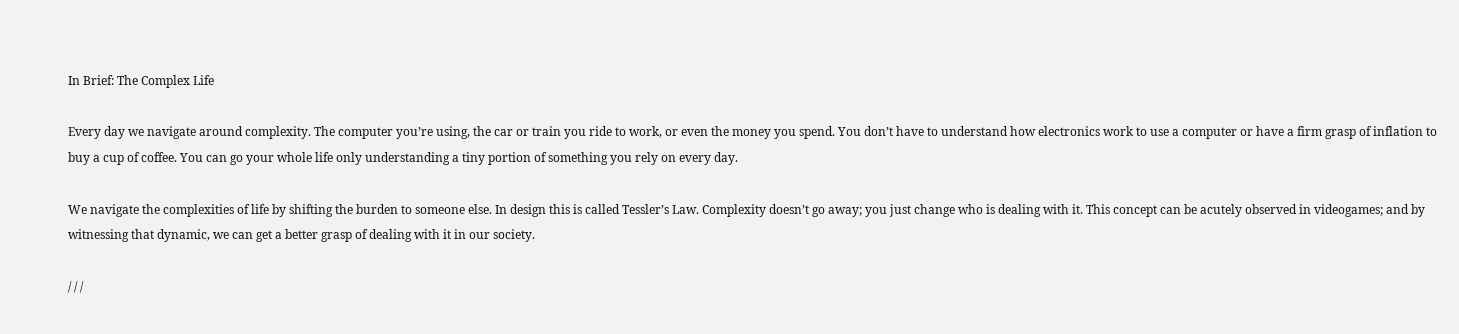In Brief: The Complex Life

Every day we navigate around complexity. The computer you’re using, the car or train you ride to work, or even the money you spend. You don’t have to understand how electronics work to use a computer or have a firm grasp of inflation to buy a cup of coffee. You can go your whole life only understanding a tiny portion of something you rely on every day.

We navigate the complexities of life by shifting the burden to someone else. In design this is called Tessler’s Law. Complexity doesn’t go away; you just change who is dealing with it. This concept can be acutely observed in videogames; and by witnessing that dynamic, we can get a better grasp of dealing with it in our society.

/ / /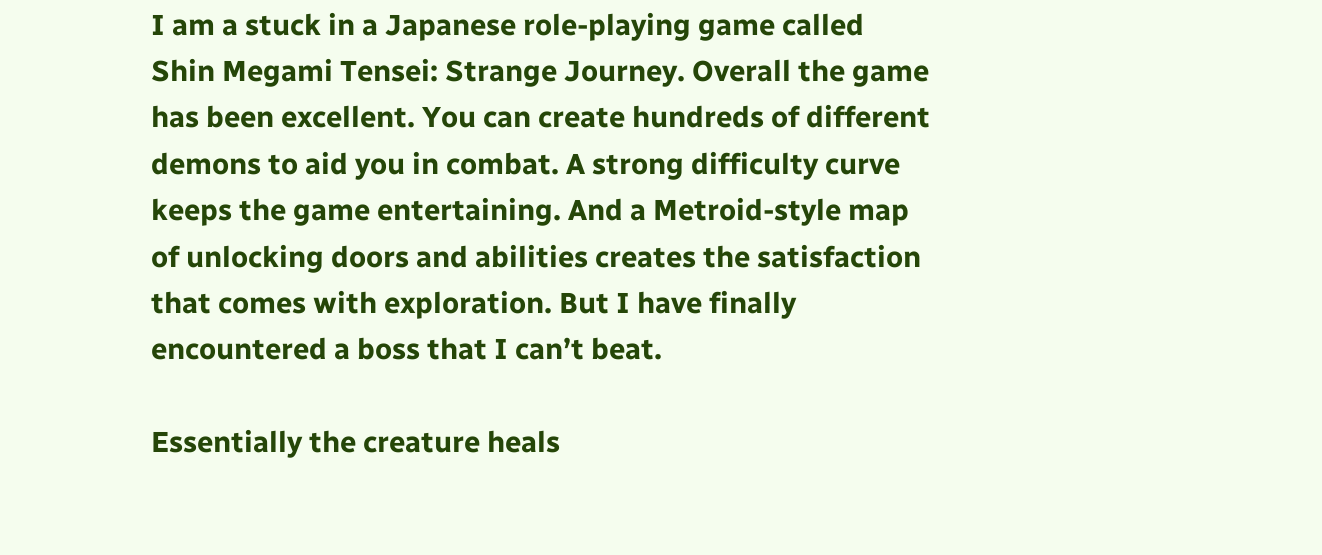I am a stuck in a Japanese role-playing game called Shin Megami Tensei: Strange Journey. Overall the game has been excellent. You can create hundreds of different demons to aid you in combat. A strong difficulty curve keeps the game entertaining. And a Metroid-style map of unlocking doors and abilities creates the satisfaction that comes with exploration. But I have finally encountered a boss that I can’t beat.

Essentially the creature heals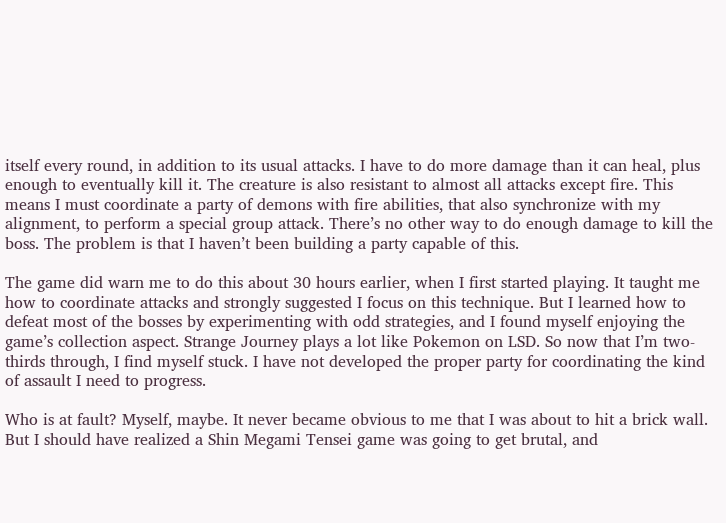itself every round, in addition to its usual attacks. I have to do more damage than it can heal, plus enough to eventually kill it. The creature is also resistant to almost all attacks except fire. This means I must coordinate a party of demons with fire abilities, that also synchronize with my alignment, to perform a special group attack. There’s no other way to do enough damage to kill the boss. The problem is that I haven’t been building a party capable of this.

The game did warn me to do this about 30 hours earlier, when I first started playing. It taught me how to coordinate attacks and strongly suggested I focus on this technique. But I learned how to defeat most of the bosses by experimenting with odd strategies, and I found myself enjoying the game’s collection aspect. Strange Journey plays a lot like Pokemon on LSD. So now that I’m two-thirds through, I find myself stuck. I have not developed the proper party for coordinating the kind of assault I need to progress.

Who is at fault? Myself, maybe. It never became obvious to me that I was about to hit a brick wall. But I should have realized a Shin Megami Tensei game was going to get brutal, and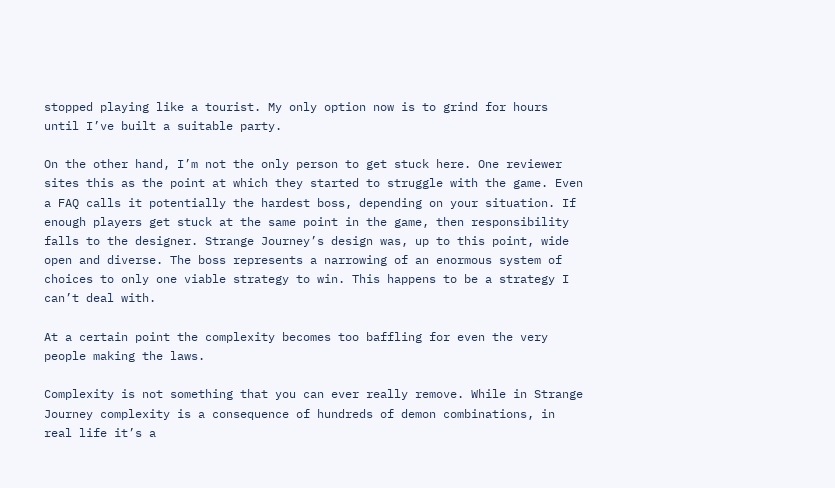stopped playing like a tourist. My only option now is to grind for hours until I’ve built a suitable party.

On the other hand, I’m not the only person to get stuck here. One reviewer sites this as the point at which they started to struggle with the game. Even a FAQ calls it potentially the hardest boss, depending on your situation. If enough players get stuck at the same point in the game, then responsibility falls to the designer. Strange Journey’s design was, up to this point, wide open and diverse. The boss represents a narrowing of an enormous system of choices to only one viable strategy to win. This happens to be a strategy I can’t deal with.

At a certain point the complexity becomes too baffling for even the very people making the laws.

Complexity is not something that you can ever really remove. While in Strange Journey complexity is a consequence of hundreds of demon combinations, in real life it’s a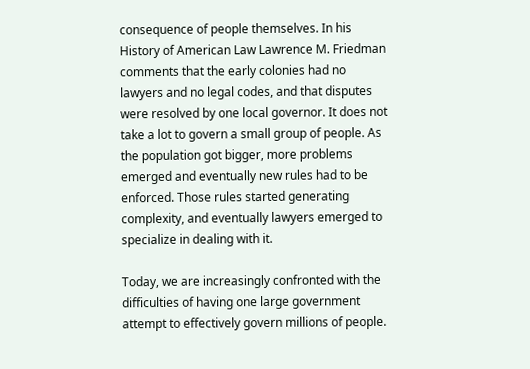consequence of people themselves. In his History of American Law Lawrence M. Friedman comments that the early colonies had no lawyers and no legal codes, and that disputes were resolved by one local governor. It does not take a lot to govern a small group of people. As the population got bigger, more problems emerged and eventually new rules had to be enforced. Those rules started generating complexity, and eventually lawyers emerged to specialize in dealing with it.

Today, we are increasingly confronted with the difficulties of having one large government attempt to effectively govern millions of people.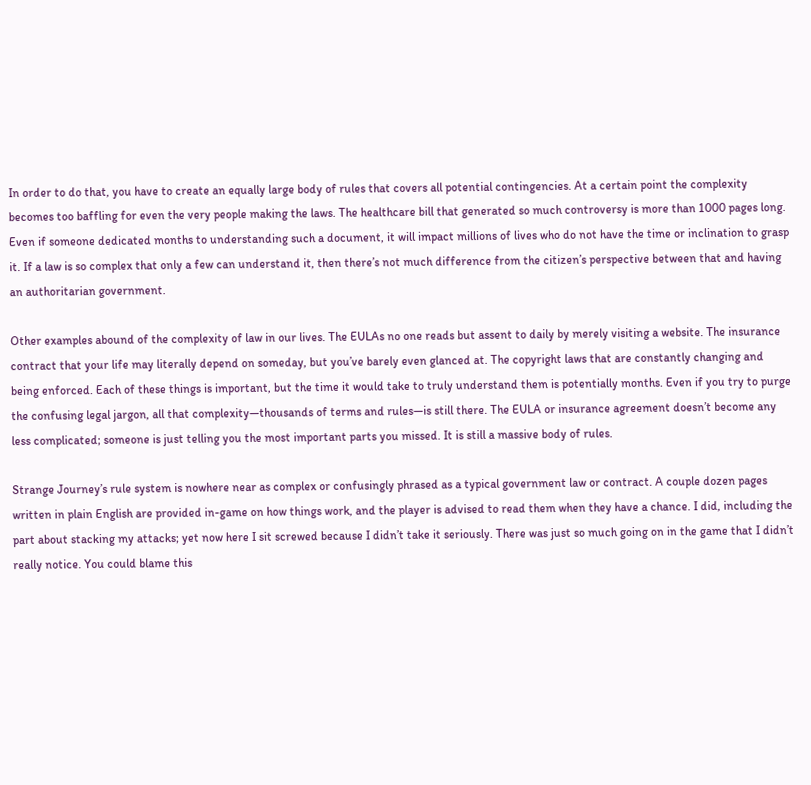In order to do that, you have to create an equally large body of rules that covers all potential contingencies. At a certain point the complexity becomes too baffling for even the very people making the laws. The healthcare bill that generated so much controversy is more than 1000 pages long. Even if someone dedicated months to understanding such a document, it will impact millions of lives who do not have the time or inclination to grasp it. If a law is so complex that only a few can understand it, then there’s not much difference from the citizen’s perspective between that and having an authoritarian government.

Other examples abound of the complexity of law in our lives. The EULAs no one reads but assent to daily by merely visiting a website. The insurance contract that your life may literally depend on someday, but you’ve barely even glanced at. The copyright laws that are constantly changing and being enforced. Each of these things is important, but the time it would take to truly understand them is potentially months. Even if you try to purge the confusing legal jargon, all that complexity—thousands of terms and rules—is still there. The EULA or insurance agreement doesn’t become any less complicated; someone is just telling you the most important parts you missed. It is still a massive body of rules.

Strange Journey’s rule system is nowhere near as complex or confusingly phrased as a typical government law or contract. A couple dozen pages written in plain English are provided in-game on how things work, and the player is advised to read them when they have a chance. I did, including the part about stacking my attacks; yet now here I sit screwed because I didn’t take it seriously. There was just so much going on in the game that I didn’t really notice. You could blame this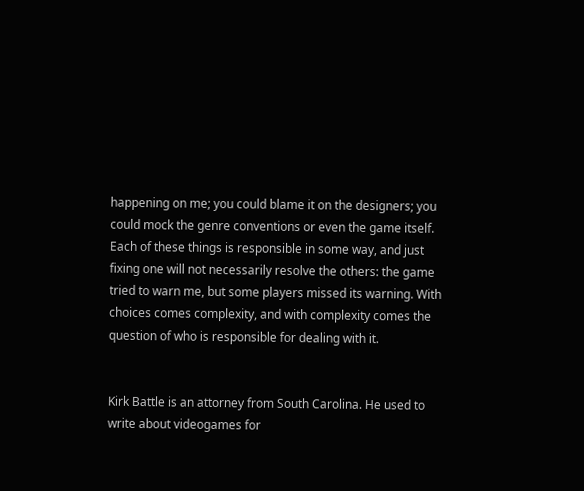happening on me; you could blame it on the designers; you could mock the genre conventions or even the game itself. Each of these things is responsible in some way, and just fixing one will not necessarily resolve the others: the game tried to warn me, but some players missed its warning. With choices comes complexity, and with complexity comes the question of who is responsible for dealing with it.


Kirk Battle is an attorney from South Carolina. He used to write about videogames for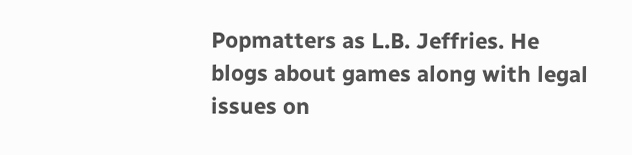Popmatters as L.B. Jeffries. He blogs about games along with legal issues on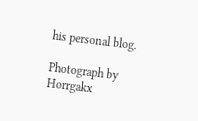his personal blog.

Photograph by Horrgakx